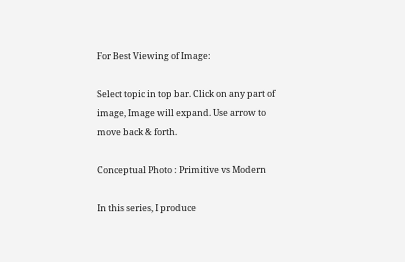For Best Viewing of Image:

Select topic in top bar. Click on any part of image, Image will expand. Use arrow to move back & forth.

Conceptual Photo : Primitive vs Modern

In this series, I produce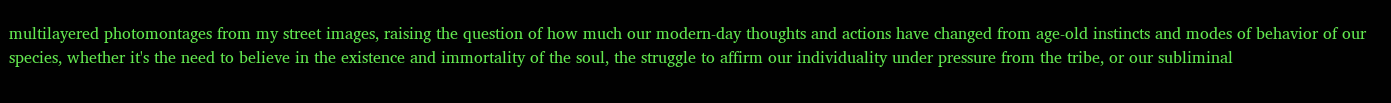multilayered photomontages from my street images, raising the question of how much our modern-day thoughts and actions have changed from age-old instincts and modes of behavior of our species, whether it's the need to believe in the existence and immortality of the soul, the struggle to affirm our individuality under pressure from the tribe, or our subliminal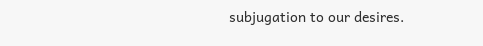subjugation to our desires.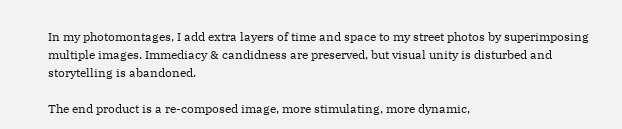In my photomontages, I add extra layers of time and space to my street photos by superimposing multiple images. Immediacy & candidness are preserved, but visual unity is disturbed and storytelling is abandoned.

The end product is a re-composed image, more stimulating, more dynamic,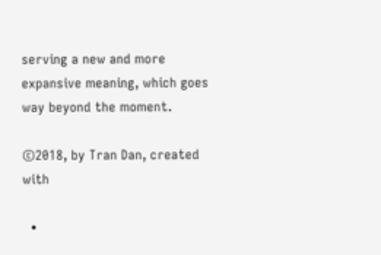serving a new and more expansive meaning, which goes way beyond the moment.

©2018, by Tran Dan, created with

  •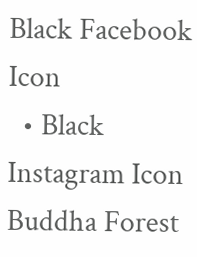Black Facebook Icon
  • Black Instagram Icon
Buddha Forest